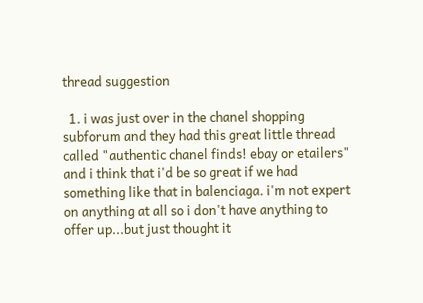thread suggestion

  1. i was just over in the chanel shopping subforum and they had this great little thread called "authentic chanel finds! ebay or etailers" and i think that i'd be so great if we had something like that in balenciaga. i'm not expert on anything at all so i don't have anything to offer up...but just thought it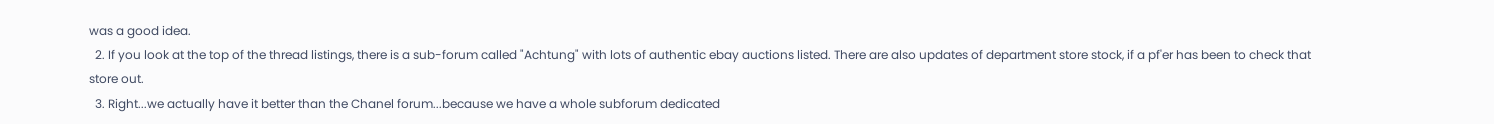was a good idea.
  2. If you look at the top of the thread listings, there is a sub-forum called "Achtung" with lots of authentic ebay auctions listed. There are also updates of department store stock, if a pf'er has been to check that store out.
  3. Right...we actually have it better than the Chanel forum...because we have a whole subforum dedicated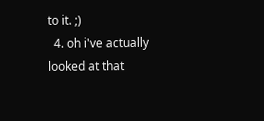to it. ;)
  4. oh i've actually looked at that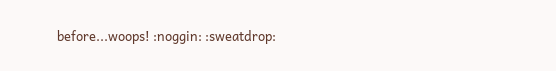before...woops! :noggin: :sweatdrop: